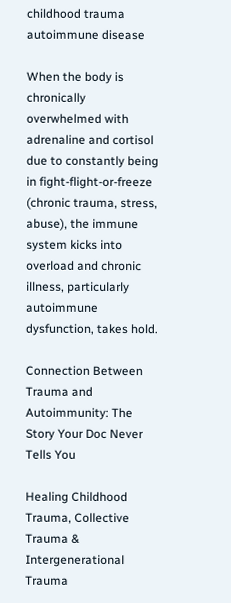childhood trauma autoimmune disease

When the body is chronically overwhelmed with adrenaline and cortisol due to constantly being in fight-flight-or-freeze (chronic trauma, stress, abuse), the immune system kicks into overload and chronic illness, particularly autoimmune dysfunction, takes hold.

Connection Between Trauma and Autoimmunity: The Story Your Doc Never Tells You

Healing Childhood Trauma, Collective Trauma & Intergenerational Trauma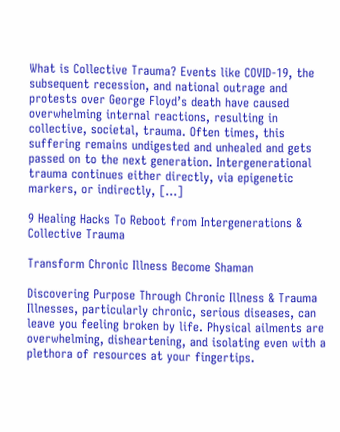What is Collective Trauma? Events like COVID-19, the subsequent recession, and national outrage and protests over George Floyd’s death have caused overwhelming internal reactions, resulting in collective, societal, trauma. Often times, this suffering remains undigested and unhealed and gets passed on to the next generation. Intergenerational trauma continues either directly, via epigenetic markers, or indirectly, […]

9 Healing Hacks To Reboot from Intergenerations & Collective Trauma

Transform Chronic Illness Become Shaman

Discovering Purpose Through Chronic Illness & Trauma Illnesses, particularly chronic, serious diseases, can leave you feeling broken by life. Physical ailments are overwhelming, disheartening, and isolating even with a plethora of resources at your fingertips.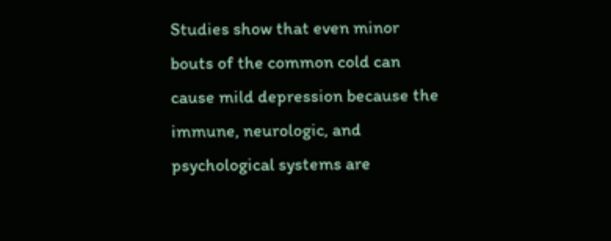Studies show that even minor bouts of the common cold can cause mild depression because the immune, neurologic, and psychological systems are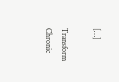[…]

Transform Chronic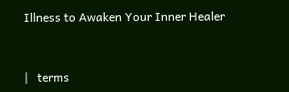Illness to Awaken Your Inner Healer


|   terms